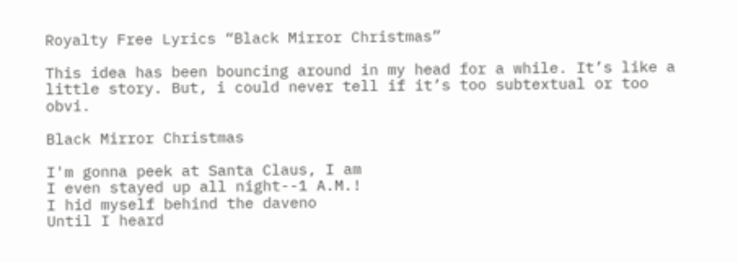Royalty Free Lyrics “Black Mirror Christmas”

This idea has been bouncing around in my head for a while. It’s like a little story. But, i could never tell if it’s too subtextual or too obvi.

Black Mirror Christmas

I'm gonna peek at Santa Claus, I am
I even stayed up all night--1 A.M.!
I hid myself behind the daveno
Until I heard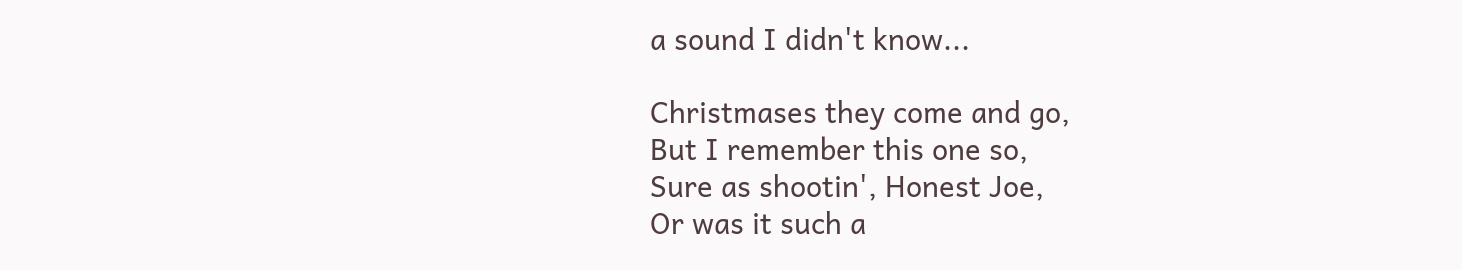a sound I didn't know...

Christmases they come and go,
But I remember this one so,
Sure as shootin', Honest Joe,
Or was it such a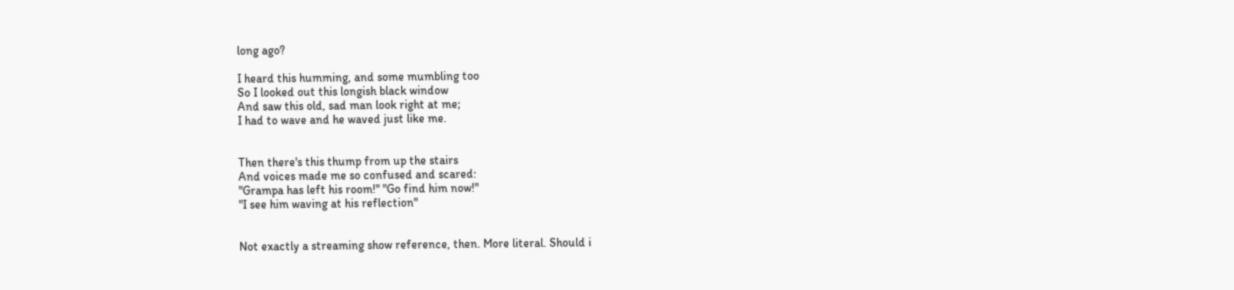long ago?

I heard this humming, and some mumbling too
So I looked out this longish black window
And saw this old, sad man look right at me;
I had to wave and he waved just like me.


Then there's this thump from up the stairs
And voices made me so confused and scared:
"Grampa has left his room!" "Go find him now!"
"I see him waving at his reflection"


Not exactly a streaming show reference, then. More literal. Should i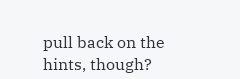pull back on the hints, though?